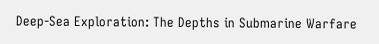Deep-Sea Exploration: The Depths in Submarine Warfare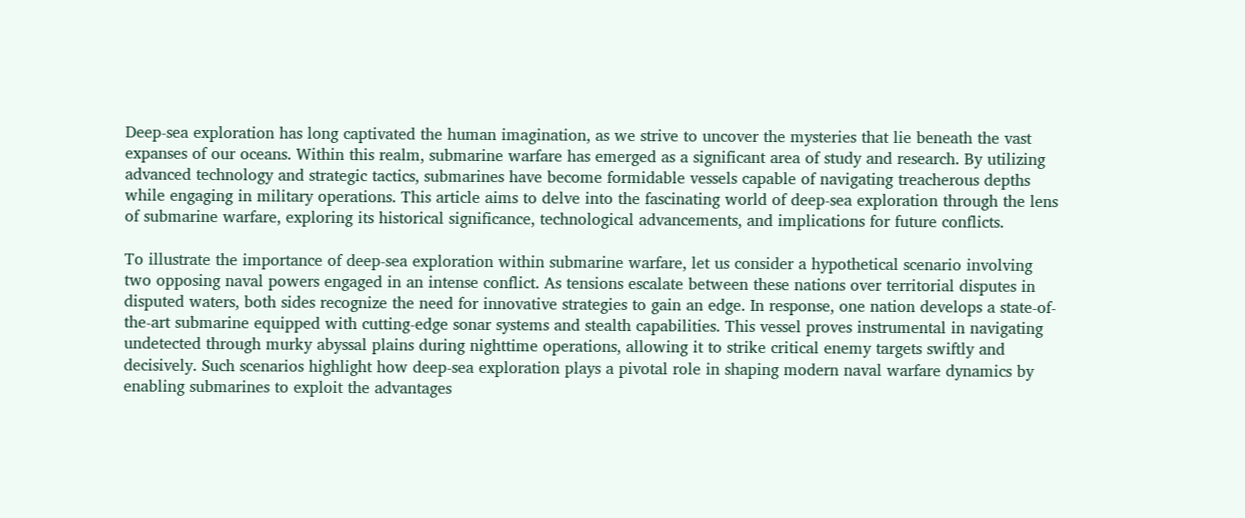Deep-sea exploration has long captivated the human imagination, as we strive to uncover the mysteries that lie beneath the vast expanses of our oceans. Within this realm, submarine warfare has emerged as a significant area of study and research. By utilizing advanced technology and strategic tactics, submarines have become formidable vessels capable of navigating treacherous depths while engaging in military operations. This article aims to delve into the fascinating world of deep-sea exploration through the lens of submarine warfare, exploring its historical significance, technological advancements, and implications for future conflicts.

To illustrate the importance of deep-sea exploration within submarine warfare, let us consider a hypothetical scenario involving two opposing naval powers engaged in an intense conflict. As tensions escalate between these nations over territorial disputes in disputed waters, both sides recognize the need for innovative strategies to gain an edge. In response, one nation develops a state-of-the-art submarine equipped with cutting-edge sonar systems and stealth capabilities. This vessel proves instrumental in navigating undetected through murky abyssal plains during nighttime operations, allowing it to strike critical enemy targets swiftly and decisively. Such scenarios highlight how deep-sea exploration plays a pivotal role in shaping modern naval warfare dynamics by enabling submarines to exploit the advantages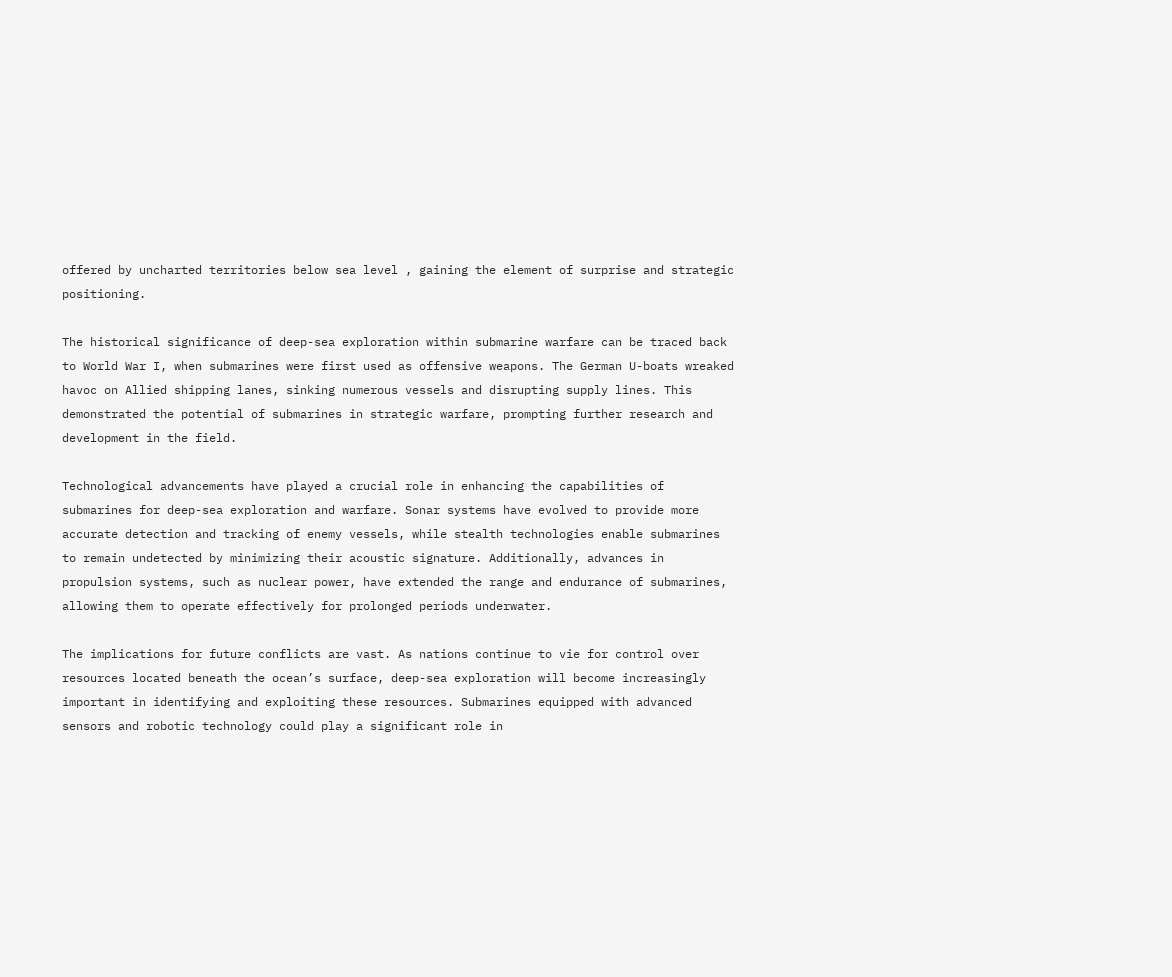offered by uncharted territories below sea level , gaining the element of surprise and strategic positioning.

The historical significance of deep-sea exploration within submarine warfare can be traced back to World War I, when submarines were first used as offensive weapons. The German U-boats wreaked havoc on Allied shipping lanes, sinking numerous vessels and disrupting supply lines. This demonstrated the potential of submarines in strategic warfare, prompting further research and development in the field.

Technological advancements have played a crucial role in enhancing the capabilities of submarines for deep-sea exploration and warfare. Sonar systems have evolved to provide more accurate detection and tracking of enemy vessels, while stealth technologies enable submarines to remain undetected by minimizing their acoustic signature. Additionally, advances in propulsion systems, such as nuclear power, have extended the range and endurance of submarines, allowing them to operate effectively for prolonged periods underwater.

The implications for future conflicts are vast. As nations continue to vie for control over resources located beneath the ocean’s surface, deep-sea exploration will become increasingly important in identifying and exploiting these resources. Submarines equipped with advanced sensors and robotic technology could play a significant role in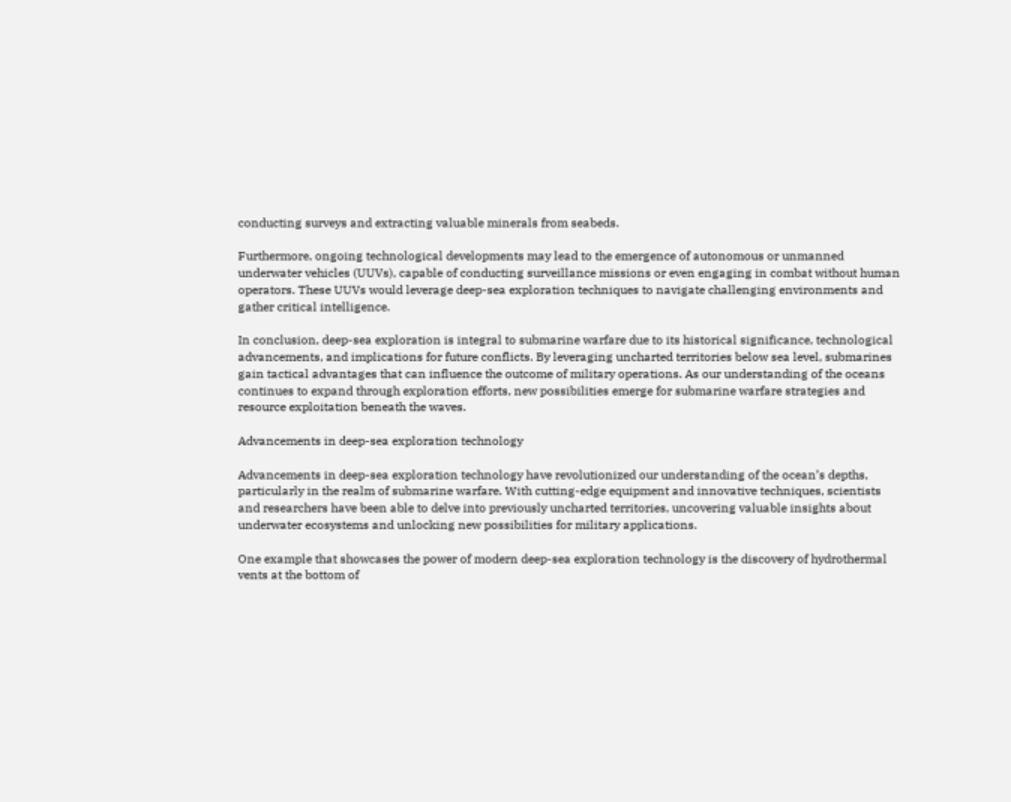conducting surveys and extracting valuable minerals from seabeds.

Furthermore, ongoing technological developments may lead to the emergence of autonomous or unmanned underwater vehicles (UUVs), capable of conducting surveillance missions or even engaging in combat without human operators. These UUVs would leverage deep-sea exploration techniques to navigate challenging environments and gather critical intelligence.

In conclusion, deep-sea exploration is integral to submarine warfare due to its historical significance, technological advancements, and implications for future conflicts. By leveraging uncharted territories below sea level, submarines gain tactical advantages that can influence the outcome of military operations. As our understanding of the oceans continues to expand through exploration efforts, new possibilities emerge for submarine warfare strategies and resource exploitation beneath the waves.

Advancements in deep-sea exploration technology

Advancements in deep-sea exploration technology have revolutionized our understanding of the ocean’s depths, particularly in the realm of submarine warfare. With cutting-edge equipment and innovative techniques, scientists and researchers have been able to delve into previously uncharted territories, uncovering valuable insights about underwater ecosystems and unlocking new possibilities for military applications.

One example that showcases the power of modern deep-sea exploration technology is the discovery of hydrothermal vents at the bottom of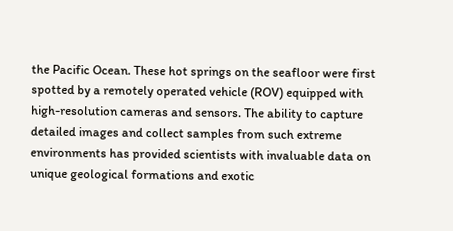the Pacific Ocean. These hot springs on the seafloor were first spotted by a remotely operated vehicle (ROV) equipped with high-resolution cameras and sensors. The ability to capture detailed images and collect samples from such extreme environments has provided scientists with invaluable data on unique geological formations and exotic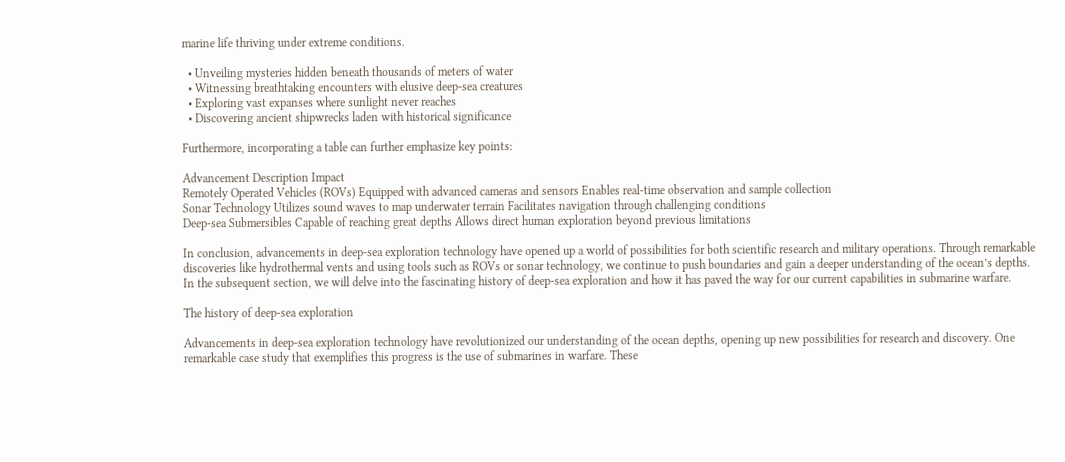marine life thriving under extreme conditions.

  • Unveiling mysteries hidden beneath thousands of meters of water
  • Witnessing breathtaking encounters with elusive deep-sea creatures
  • Exploring vast expanses where sunlight never reaches
  • Discovering ancient shipwrecks laden with historical significance

Furthermore, incorporating a table can further emphasize key points:

Advancement Description Impact
Remotely Operated Vehicles (ROVs) Equipped with advanced cameras and sensors Enables real-time observation and sample collection
Sonar Technology Utilizes sound waves to map underwater terrain Facilitates navigation through challenging conditions
Deep-sea Submersibles Capable of reaching great depths Allows direct human exploration beyond previous limitations

In conclusion, advancements in deep-sea exploration technology have opened up a world of possibilities for both scientific research and military operations. Through remarkable discoveries like hydrothermal vents and using tools such as ROVs or sonar technology, we continue to push boundaries and gain a deeper understanding of the ocean’s depths. In the subsequent section, we will delve into the fascinating history of deep-sea exploration and how it has paved the way for our current capabilities in submarine warfare.

The history of deep-sea exploration

Advancements in deep-sea exploration technology have revolutionized our understanding of the ocean depths, opening up new possibilities for research and discovery. One remarkable case study that exemplifies this progress is the use of submarines in warfare. These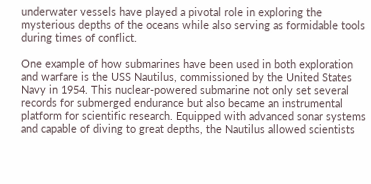underwater vessels have played a pivotal role in exploring the mysterious depths of the oceans while also serving as formidable tools during times of conflict.

One example of how submarines have been used in both exploration and warfare is the USS Nautilus, commissioned by the United States Navy in 1954. This nuclear-powered submarine not only set several records for submerged endurance but also became an instrumental platform for scientific research. Equipped with advanced sonar systems and capable of diving to great depths, the Nautilus allowed scientists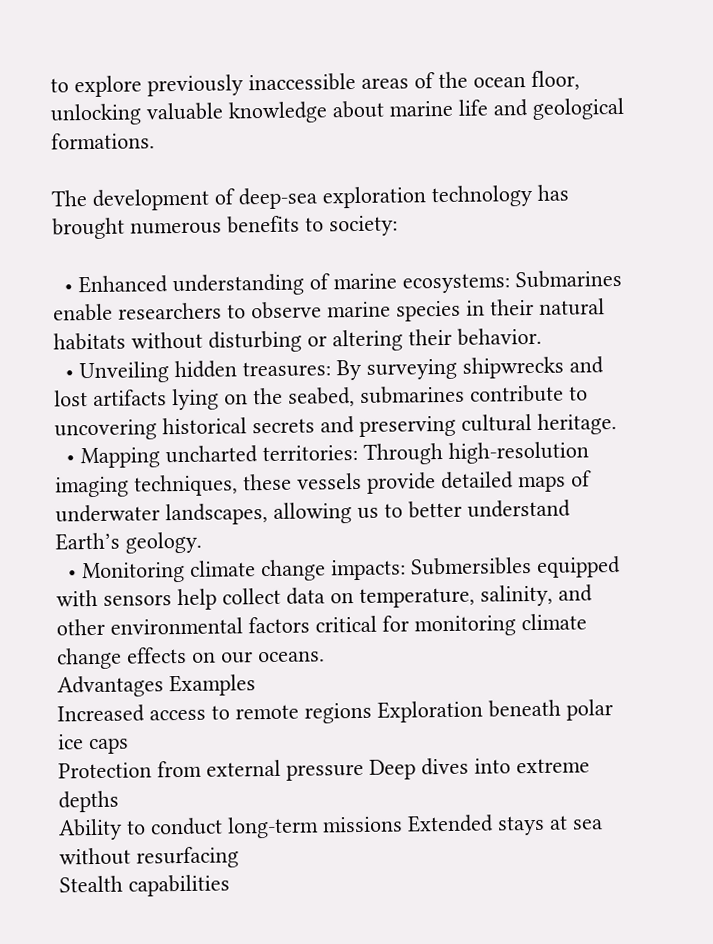to explore previously inaccessible areas of the ocean floor, unlocking valuable knowledge about marine life and geological formations.

The development of deep-sea exploration technology has brought numerous benefits to society:

  • Enhanced understanding of marine ecosystems: Submarines enable researchers to observe marine species in their natural habitats without disturbing or altering their behavior.
  • Unveiling hidden treasures: By surveying shipwrecks and lost artifacts lying on the seabed, submarines contribute to uncovering historical secrets and preserving cultural heritage.
  • Mapping uncharted territories: Through high-resolution imaging techniques, these vessels provide detailed maps of underwater landscapes, allowing us to better understand Earth’s geology.
  • Monitoring climate change impacts: Submersibles equipped with sensors help collect data on temperature, salinity, and other environmental factors critical for monitoring climate change effects on our oceans.
Advantages Examples
Increased access to remote regions Exploration beneath polar ice caps
Protection from external pressure Deep dives into extreme depths
Ability to conduct long-term missions Extended stays at sea without resurfacing
Stealth capabilities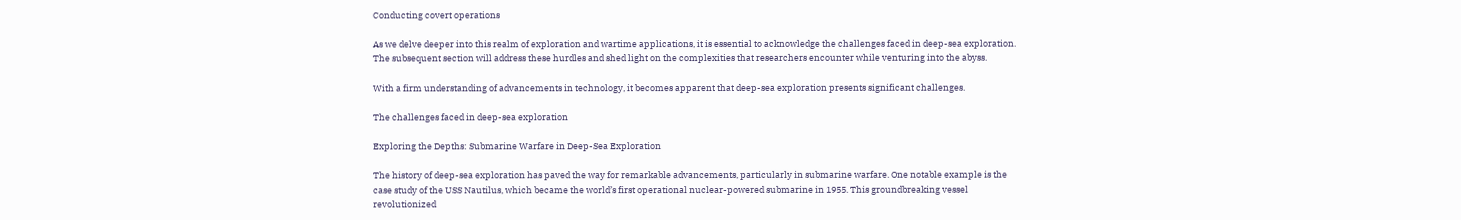Conducting covert operations

As we delve deeper into this realm of exploration and wartime applications, it is essential to acknowledge the challenges faced in deep-sea exploration. The subsequent section will address these hurdles and shed light on the complexities that researchers encounter while venturing into the abyss.

With a firm understanding of advancements in technology, it becomes apparent that deep-sea exploration presents significant challenges.

The challenges faced in deep-sea exploration

Exploring the Depths: Submarine Warfare in Deep-Sea Exploration

The history of deep-sea exploration has paved the way for remarkable advancements, particularly in submarine warfare. One notable example is the case study of the USS Nautilus, which became the world’s first operational nuclear-powered submarine in 1955. This groundbreaking vessel revolutionized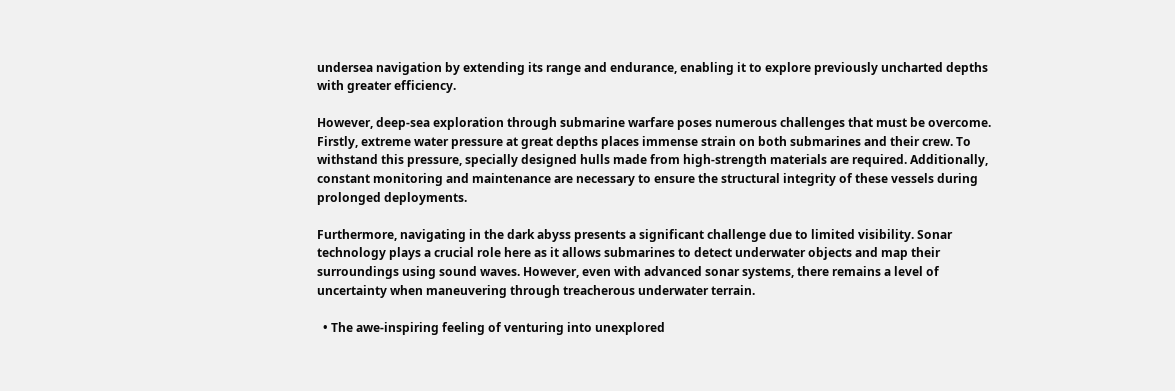undersea navigation by extending its range and endurance, enabling it to explore previously uncharted depths with greater efficiency.

However, deep-sea exploration through submarine warfare poses numerous challenges that must be overcome. Firstly, extreme water pressure at great depths places immense strain on both submarines and their crew. To withstand this pressure, specially designed hulls made from high-strength materials are required. Additionally, constant monitoring and maintenance are necessary to ensure the structural integrity of these vessels during prolonged deployments.

Furthermore, navigating in the dark abyss presents a significant challenge due to limited visibility. Sonar technology plays a crucial role here as it allows submarines to detect underwater objects and map their surroundings using sound waves. However, even with advanced sonar systems, there remains a level of uncertainty when maneuvering through treacherous underwater terrain.

  • The awe-inspiring feeling of venturing into unexplored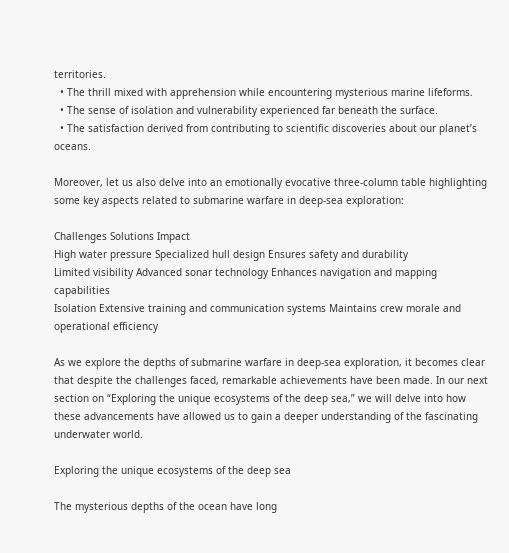territories.
  • The thrill mixed with apprehension while encountering mysterious marine lifeforms.
  • The sense of isolation and vulnerability experienced far beneath the surface.
  • The satisfaction derived from contributing to scientific discoveries about our planet’s oceans.

Moreover, let us also delve into an emotionally evocative three-column table highlighting some key aspects related to submarine warfare in deep-sea exploration:

Challenges Solutions Impact
High water pressure Specialized hull design Ensures safety and durability
Limited visibility Advanced sonar technology Enhances navigation and mapping capabilities
Isolation Extensive training and communication systems Maintains crew morale and operational efficiency

As we explore the depths of submarine warfare in deep-sea exploration, it becomes clear that despite the challenges faced, remarkable achievements have been made. In our next section on “Exploring the unique ecosystems of the deep sea,” we will delve into how these advancements have allowed us to gain a deeper understanding of the fascinating underwater world.

Exploring the unique ecosystems of the deep sea

The mysterious depths of the ocean have long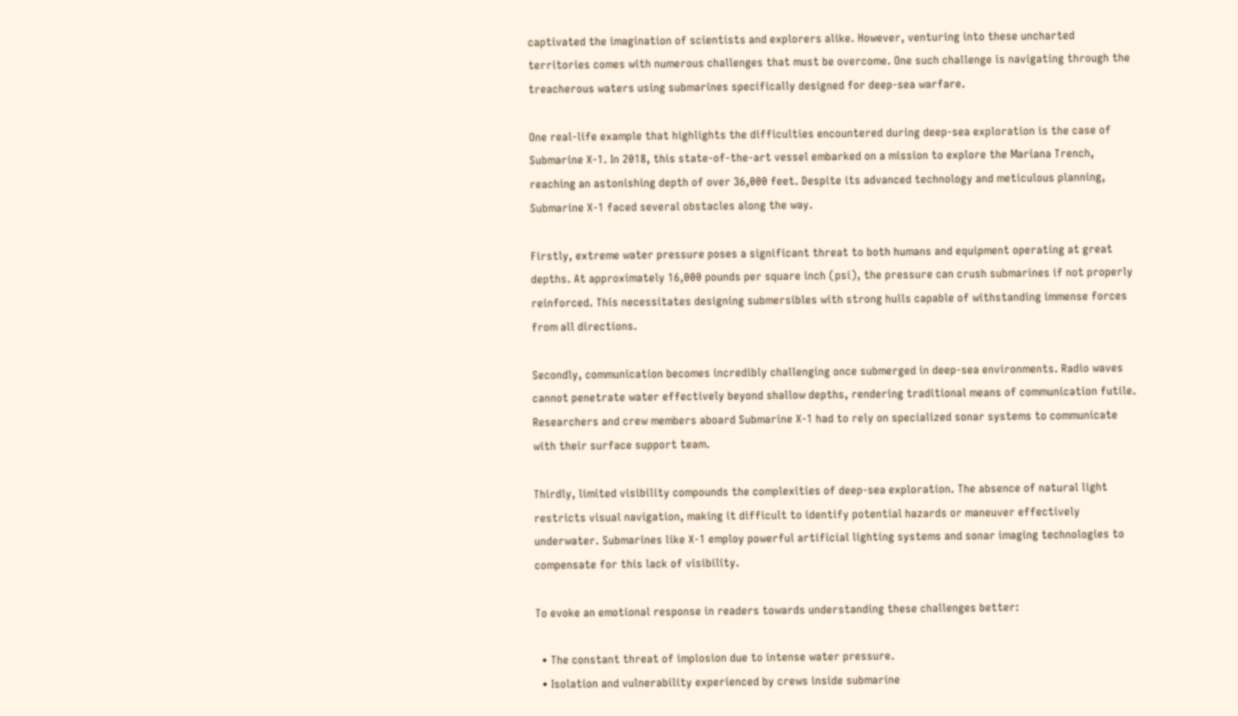captivated the imagination of scientists and explorers alike. However, venturing into these uncharted territories comes with numerous challenges that must be overcome. One such challenge is navigating through the treacherous waters using submarines specifically designed for deep-sea warfare.

One real-life example that highlights the difficulties encountered during deep-sea exploration is the case of Submarine X-1. In 2018, this state-of-the-art vessel embarked on a mission to explore the Mariana Trench, reaching an astonishing depth of over 36,000 feet. Despite its advanced technology and meticulous planning, Submarine X-1 faced several obstacles along the way.

Firstly, extreme water pressure poses a significant threat to both humans and equipment operating at great depths. At approximately 16,000 pounds per square inch (psi), the pressure can crush submarines if not properly reinforced. This necessitates designing submersibles with strong hulls capable of withstanding immense forces from all directions.

Secondly, communication becomes incredibly challenging once submerged in deep-sea environments. Radio waves cannot penetrate water effectively beyond shallow depths, rendering traditional means of communication futile. Researchers and crew members aboard Submarine X-1 had to rely on specialized sonar systems to communicate with their surface support team.

Thirdly, limited visibility compounds the complexities of deep-sea exploration. The absence of natural light restricts visual navigation, making it difficult to identify potential hazards or maneuver effectively underwater. Submarines like X-1 employ powerful artificial lighting systems and sonar imaging technologies to compensate for this lack of visibility.

To evoke an emotional response in readers towards understanding these challenges better:

  • The constant threat of implosion due to intense water pressure.
  • Isolation and vulnerability experienced by crews inside submarine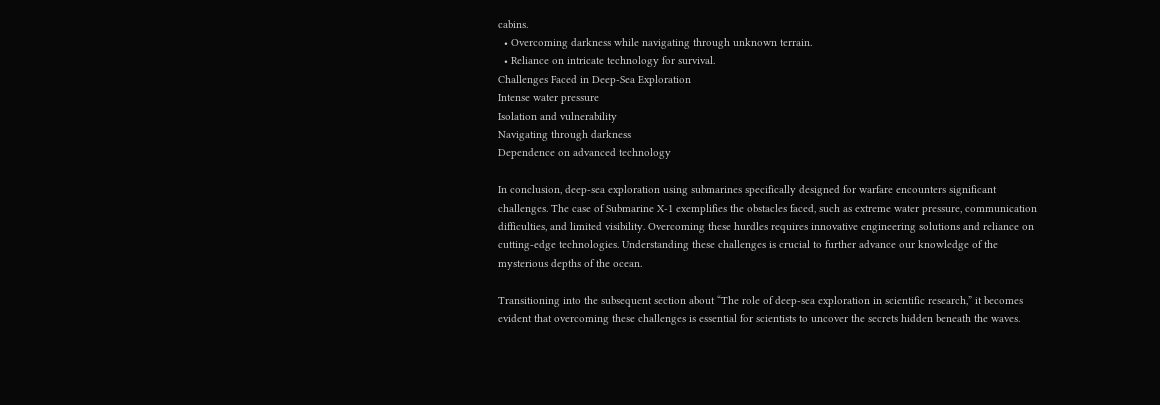cabins.
  • Overcoming darkness while navigating through unknown terrain.
  • Reliance on intricate technology for survival.
Challenges Faced in Deep-Sea Exploration
Intense water pressure
Isolation and vulnerability
Navigating through darkness
Dependence on advanced technology

In conclusion, deep-sea exploration using submarines specifically designed for warfare encounters significant challenges. The case of Submarine X-1 exemplifies the obstacles faced, such as extreme water pressure, communication difficulties, and limited visibility. Overcoming these hurdles requires innovative engineering solutions and reliance on cutting-edge technologies. Understanding these challenges is crucial to further advance our knowledge of the mysterious depths of the ocean.

Transitioning into the subsequent section about “The role of deep-sea exploration in scientific research,” it becomes evident that overcoming these challenges is essential for scientists to uncover the secrets hidden beneath the waves.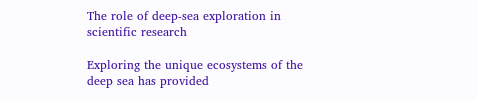The role of deep-sea exploration in scientific research

Exploring the unique ecosystems of the deep sea has provided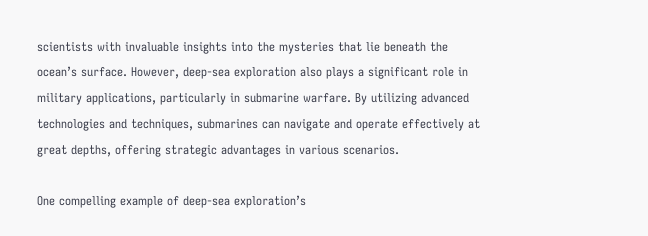scientists with invaluable insights into the mysteries that lie beneath the ocean’s surface. However, deep-sea exploration also plays a significant role in military applications, particularly in submarine warfare. By utilizing advanced technologies and techniques, submarines can navigate and operate effectively at great depths, offering strategic advantages in various scenarios.

One compelling example of deep-sea exploration’s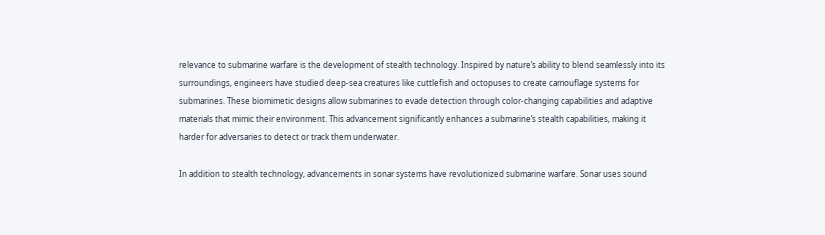relevance to submarine warfare is the development of stealth technology. Inspired by nature’s ability to blend seamlessly into its surroundings, engineers have studied deep-sea creatures like cuttlefish and octopuses to create camouflage systems for submarines. These biomimetic designs allow submarines to evade detection through color-changing capabilities and adaptive materials that mimic their environment. This advancement significantly enhances a submarine’s stealth capabilities, making it harder for adversaries to detect or track them underwater.

In addition to stealth technology, advancements in sonar systems have revolutionized submarine warfare. Sonar uses sound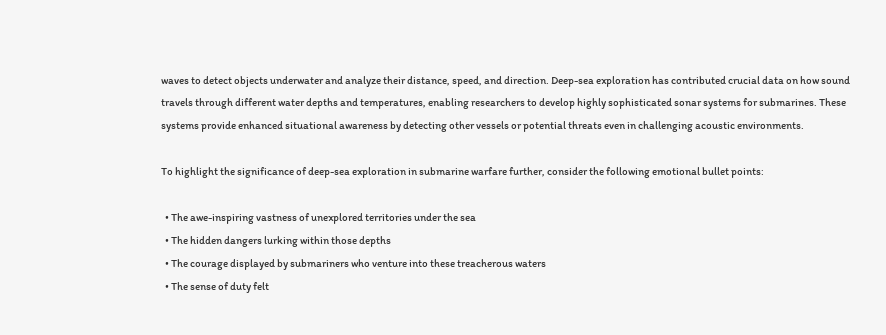waves to detect objects underwater and analyze their distance, speed, and direction. Deep-sea exploration has contributed crucial data on how sound travels through different water depths and temperatures, enabling researchers to develop highly sophisticated sonar systems for submarines. These systems provide enhanced situational awareness by detecting other vessels or potential threats even in challenging acoustic environments.

To highlight the significance of deep-sea exploration in submarine warfare further, consider the following emotional bullet points:

  • The awe-inspiring vastness of unexplored territories under the sea
  • The hidden dangers lurking within those depths
  • The courage displayed by submariners who venture into these treacherous waters
  • The sense of duty felt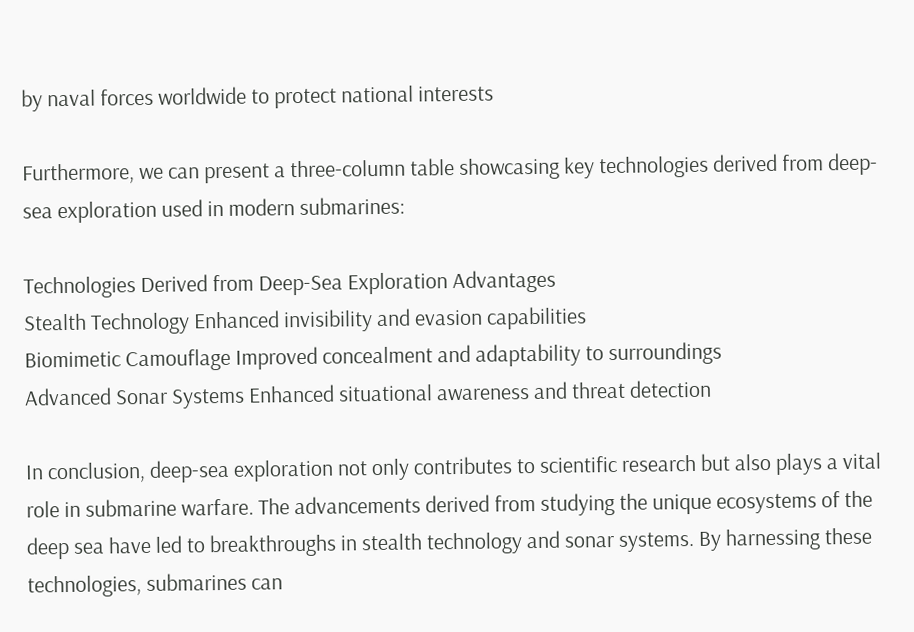by naval forces worldwide to protect national interests

Furthermore, we can present a three-column table showcasing key technologies derived from deep-sea exploration used in modern submarines:

Technologies Derived from Deep-Sea Exploration Advantages
Stealth Technology Enhanced invisibility and evasion capabilities
Biomimetic Camouflage Improved concealment and adaptability to surroundings
Advanced Sonar Systems Enhanced situational awareness and threat detection

In conclusion, deep-sea exploration not only contributes to scientific research but also plays a vital role in submarine warfare. The advancements derived from studying the unique ecosystems of the deep sea have led to breakthroughs in stealth technology and sonar systems. By harnessing these technologies, submarines can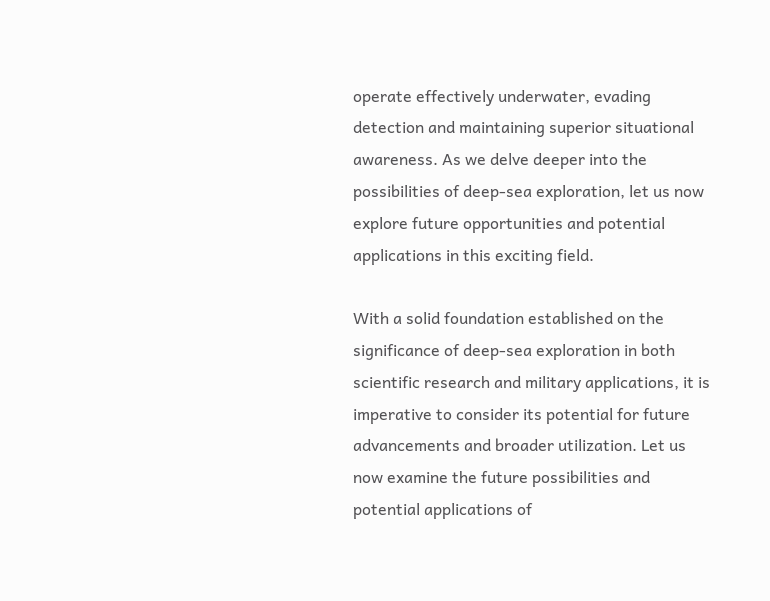operate effectively underwater, evading detection and maintaining superior situational awareness. As we delve deeper into the possibilities of deep-sea exploration, let us now explore future opportunities and potential applications in this exciting field.

With a solid foundation established on the significance of deep-sea exploration in both scientific research and military applications, it is imperative to consider its potential for future advancements and broader utilization. Let us now examine the future possibilities and potential applications of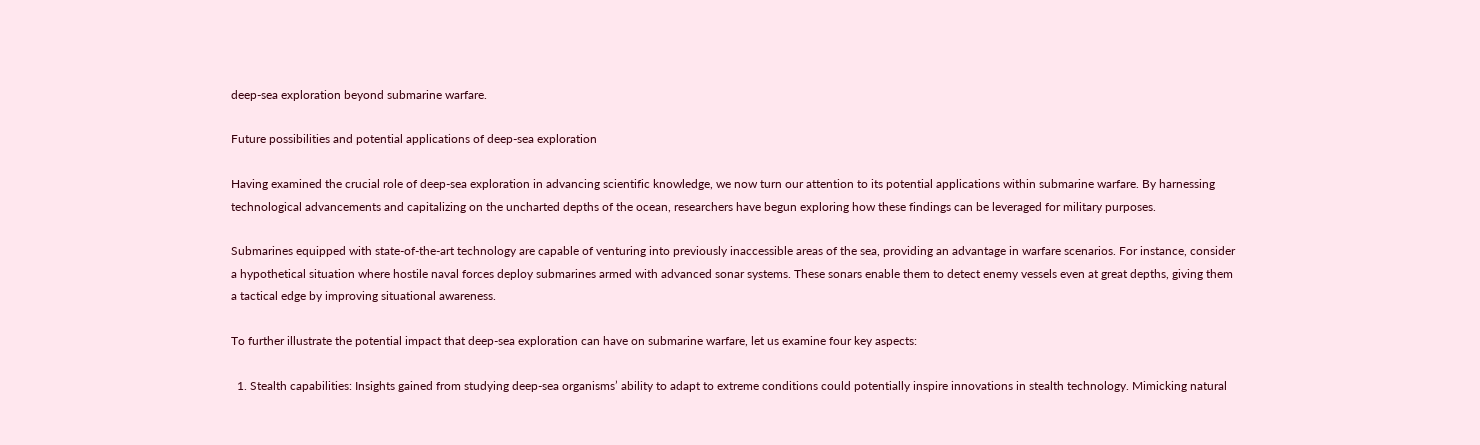deep-sea exploration beyond submarine warfare.

Future possibilities and potential applications of deep-sea exploration

Having examined the crucial role of deep-sea exploration in advancing scientific knowledge, we now turn our attention to its potential applications within submarine warfare. By harnessing technological advancements and capitalizing on the uncharted depths of the ocean, researchers have begun exploring how these findings can be leveraged for military purposes.

Submarines equipped with state-of-the-art technology are capable of venturing into previously inaccessible areas of the sea, providing an advantage in warfare scenarios. For instance, consider a hypothetical situation where hostile naval forces deploy submarines armed with advanced sonar systems. These sonars enable them to detect enemy vessels even at great depths, giving them a tactical edge by improving situational awareness.

To further illustrate the potential impact that deep-sea exploration can have on submarine warfare, let us examine four key aspects:

  1. Stealth capabilities: Insights gained from studying deep-sea organisms’ ability to adapt to extreme conditions could potentially inspire innovations in stealth technology. Mimicking natural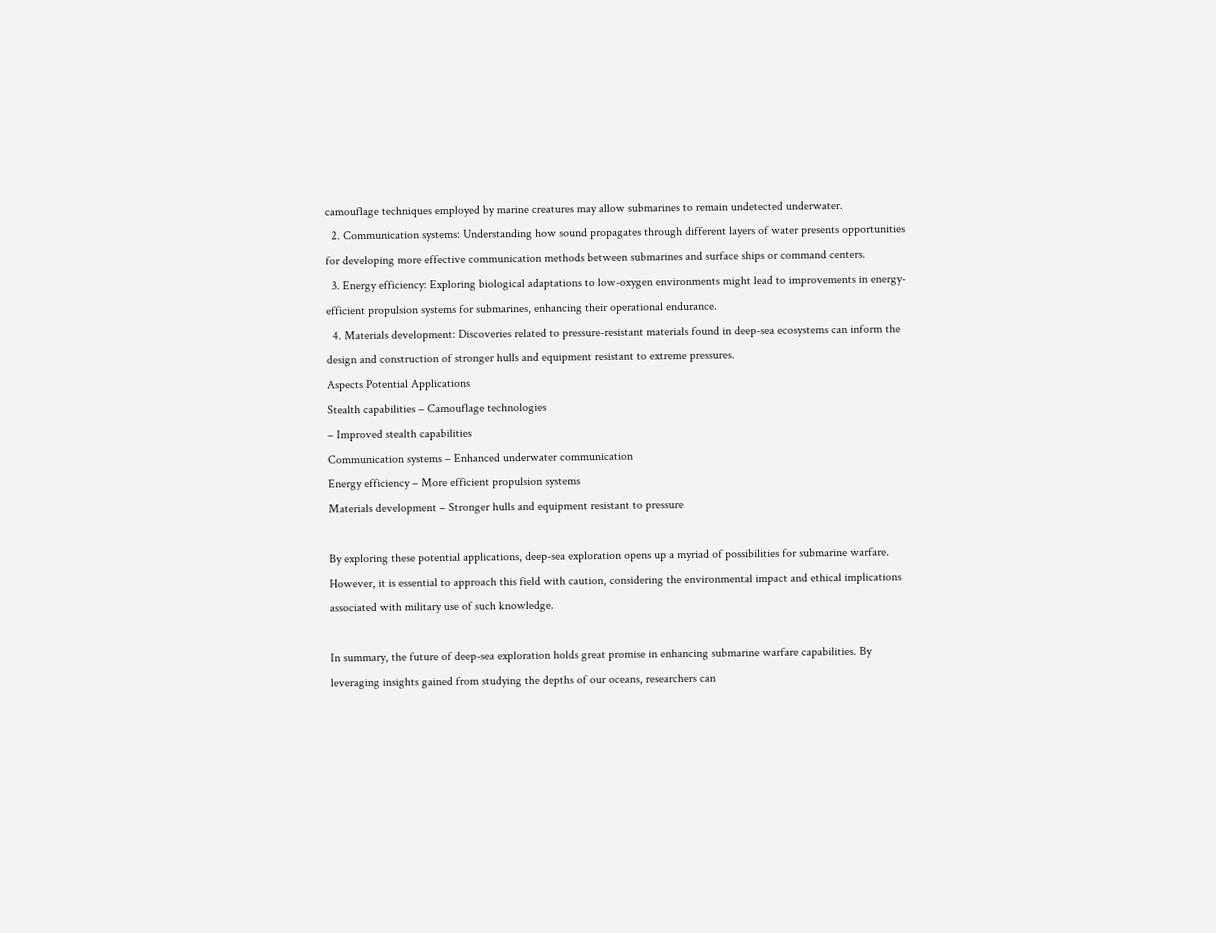camouflage techniques employed by marine creatures may allow submarines to remain undetected underwater.
  2. Communication systems: Understanding how sound propagates through different layers of water presents opportunities for developing more effective communication methods between submarines and surface ships or command centers.
  3. Energy efficiency: Exploring biological adaptations to low-oxygen environments might lead to improvements in energy-efficient propulsion systems for submarines, enhancing their operational endurance.
  4. Materials development: Discoveries related to pressure-resistant materials found in deep-sea ecosystems can inform the design and construction of stronger hulls and equipment resistant to extreme pressures.
Aspects Potential Applications
Stealth capabilities – Camouflage technologies
– Improved stealth capabilities
Communication systems – Enhanced underwater communication
Energy efficiency – More efficient propulsion systems
Materials development – Stronger hulls and equipment resistant to pressure

By exploring these potential applications, deep-sea exploration opens up a myriad of possibilities for submarine warfare. However, it is essential to approach this field with caution, considering the environmental impact and ethical implications associated with military use of such knowledge.

In summary, the future of deep-sea exploration holds great promise in enhancing submarine warfare capabilities. By leveraging insights gained from studying the depths of our oceans, researchers can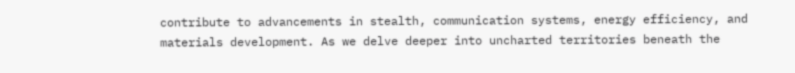contribute to advancements in stealth, communication systems, energy efficiency, and materials development. As we delve deeper into uncharted territories beneath the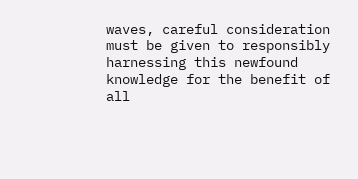waves, careful consideration must be given to responsibly harnessing this newfound knowledge for the benefit of all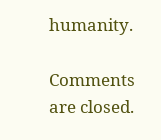humanity.

Comments are closed.